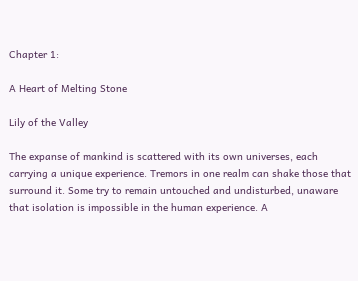Chapter 1:

A Heart of Melting Stone

Lily of the Valley

The expanse of mankind is scattered with its own universes, each carrying a unique experience. Tremors in one realm can shake those that surround it. Some try to remain untouched and undisturbed, unaware that isolation is impossible in the human experience. A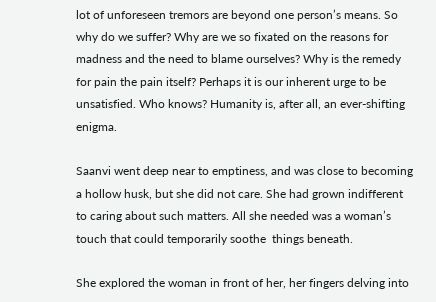lot of unforeseen tremors are beyond one person’s means. So why do we suffer? Why are we so fixated on the reasons for madness and the need to blame ourselves? Why is the remedy for pain the pain itself? Perhaps it is our inherent urge to be unsatisfied. Who knows? Humanity is, after all, an ever-shifting enigma.

Saanvi went deep near to emptiness, and was close to becoming a hollow husk, but she did not care. She had grown indifferent to caring about such matters. All she needed was a woman’s touch that could temporarily soothe  things beneath.

She explored the woman in front of her, her fingers delving into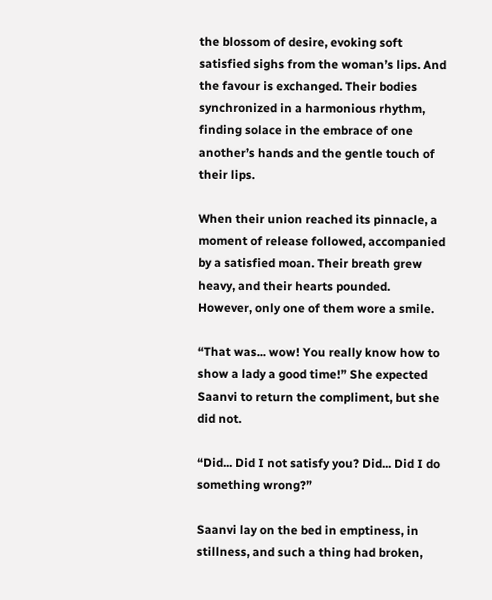the blossom of desire, evoking soft satisfied sighs from the woman’s lips. And the favour is exchanged. Their bodies synchronized in a harmonious rhythm, finding solace in the embrace of one another’s hands and the gentle touch of their lips.

When their union reached its pinnacle, a moment of release followed, accompanied by a satisfied moan. Their breath grew heavy, and their hearts pounded. However, only one of them wore a smile.

“That was... wow! You really know how to show a lady a good time!” She expected Saanvi to return the compliment, but she did not.

“Did... Did I not satisfy you? Did... Did I do something wrong?”

Saanvi lay on the bed in emptiness, in stillness, and such a thing had broken,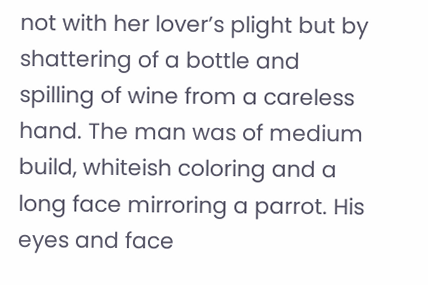not with her lover’s plight but by shattering of a bottle and spilling of wine from a careless hand. The man was of medium build, whiteish coloring and a long face mirroring a parrot. His eyes and face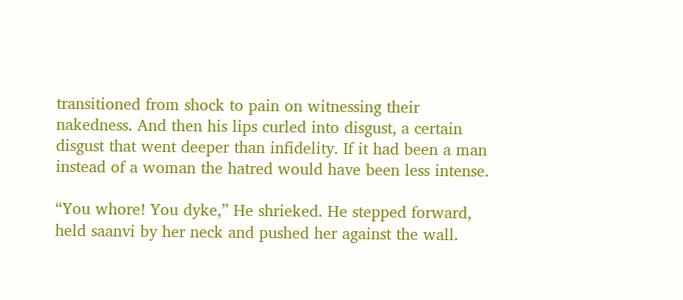transitioned from shock to pain on witnessing their nakedness. And then his lips curled into disgust, a certain disgust that went deeper than infidelity. If it had been a man instead of a woman the hatred would have been less intense.

“You whore! You dyke,” He shrieked. He stepped forward, held saanvi by her neck and pushed her against the wall.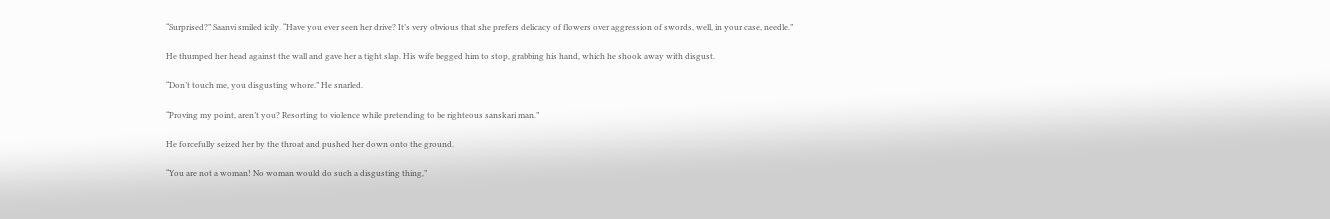“Surprised?” Saanvi smiled icily. “Have you ever seen her drive? It’s very obvious that she prefers delicacy of flowers over aggression of swords, well, in your case, needle.”

He thumped her head against the wall and gave her a tight slap. His wife begged him to stop, grabbing his hand, which he shook away with disgust.

“Don’t touch me, you disgusting whore.” He snarled.

“Proving my point, aren’t you? Resorting to violence while pretending to be righteous sanskari man.”

He forcefully seized her by the throat and pushed her down onto the ground.

“You are not a woman! No woman would do such a disgusting thing,”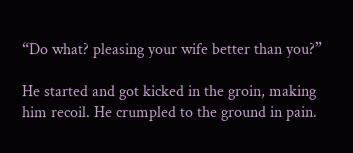“Do what? pleasing your wife better than you?”

He started and got kicked in the groin, making him recoil. He crumpled to the ground in pain.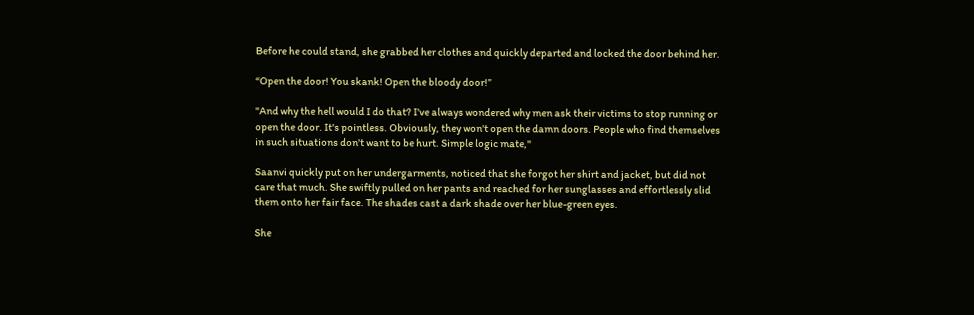Before he could stand, she grabbed her clothes and quickly departed and locked the door behind her.

“Open the door! You skank! Open the bloody door!”

"And why the hell would I do that? I've always wondered why men ask their victims to stop running or open the door. It's pointless. Obviously, they won't open the damn doors. People who find themselves in such situations don't want to be hurt. Simple logic mate,"

Saanvi quickly put on her undergarments, noticed that she forgot her shirt and jacket, but did not care that much. She swiftly pulled on her pants and reached for her sunglasses and effortlessly slid them onto her fair face. The shades cast a dark shade over her blue-green eyes.

She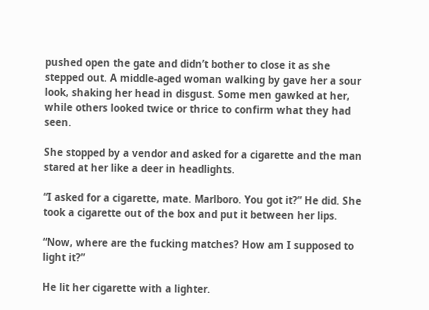pushed open the gate and didn’t bother to close it as she stepped out. A middle-aged woman walking by gave her a sour look, shaking her head in disgust. Some men gawked at her, while others looked twice or thrice to confirm what they had seen.

She stopped by a vendor and asked for a cigarette and the man stared at her like a deer in headlights.

“I asked for a cigarette, mate. Marlboro. You got it?” He did. She took a cigarette out of the box and put it between her lips.

“Now, where are the fucking matches? How am I supposed to light it?”

He lit her cigarette with a lighter.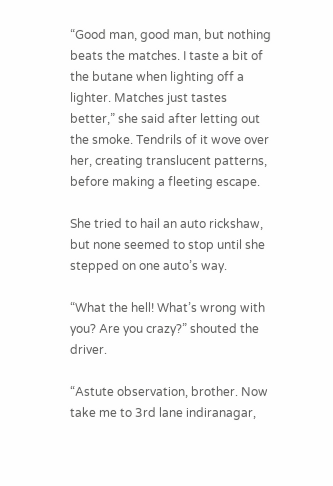“Good man, good man, but nothing beats the matches. I taste a bit of the butane when lighting off a lighter. Matches just tastes better,” she said after letting out the smoke. Tendrils of it wove over her, creating translucent patterns, before making a fleeting escape.

She tried to hail an auto rickshaw, but none seemed to stop until she stepped on one auto’s way.

“What the hell! What’s wrong with you? Are you crazy?” shouted the driver.

“Astute observation, brother. Now take me to 3rd lane indiranagar,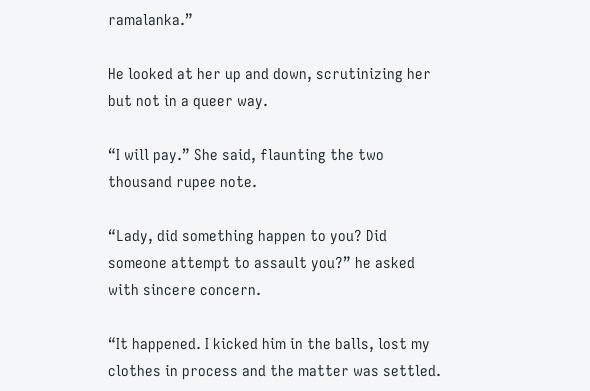ramalanka.”

He looked at her up and down, scrutinizing her but not in a queer way.

“I will pay.” She said, flaunting the two thousand rupee note.

“Lady, did something happen to you? Did someone attempt to assault you?” he asked with sincere concern.

“It happened. I kicked him in the balls, lost my clothes in process and the matter was settled.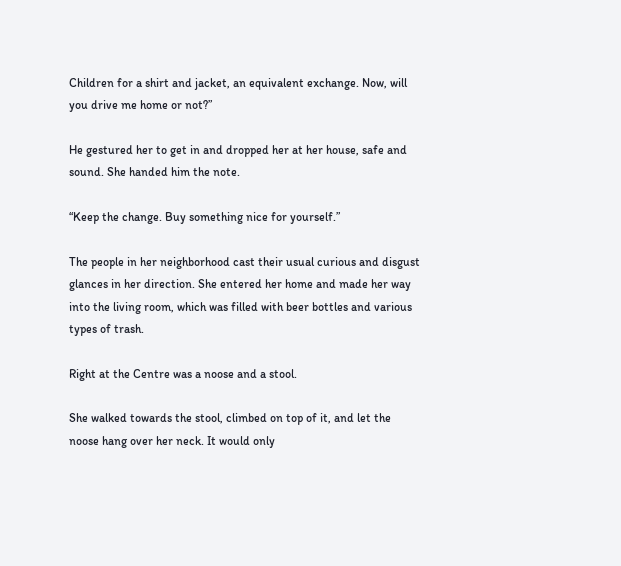Children for a shirt and jacket, an equivalent exchange. Now, will you drive me home or not?”

He gestured her to get in and dropped her at her house, safe and sound. She handed him the note.

“Keep the change. Buy something nice for yourself.”

The people in her neighborhood cast their usual curious and disgust glances in her direction. She entered her home and made her way into the living room, which was filled with beer bottles and various types of trash.

Right at the Centre was a noose and a stool.

She walked towards the stool, climbed on top of it, and let the noose hang over her neck. It would only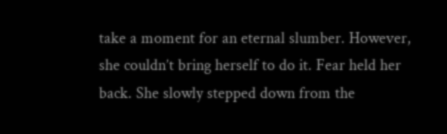take a moment for an eternal slumber. However, she couldn’t bring herself to do it. Fear held her back. She slowly stepped down from the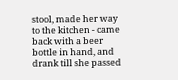stool, made her way to the kitchen - came back with a beer bottle in hand, and drank till she passed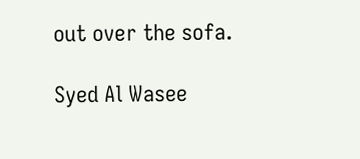out over the sofa.

Syed Al Wasee